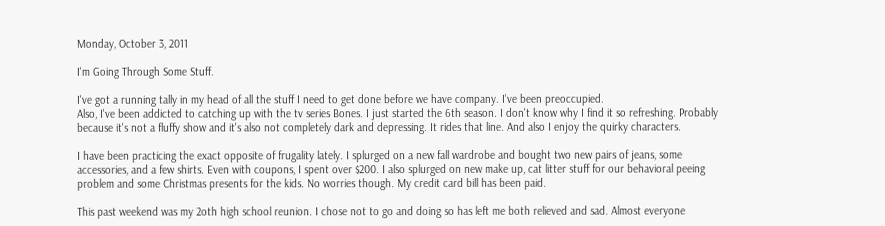Monday, October 3, 2011

I'm Going Through Some Stuff.

I've got a running tally in my head of all the stuff I need to get done before we have company. I've been preoccupied.
Also, I've been addicted to catching up with the tv series Bones. I just started the 6th season. I don't know why I find it so refreshing. Probably because it's not a fluffy show and it's also not completely dark and depressing. It rides that line. And also I enjoy the quirky characters.

I have been practicing the exact opposite of frugality lately. I splurged on a new fall wardrobe and bought two new pairs of jeans, some accessories, and a few shirts. Even with coupons, I spent over $200. I also splurged on new make up, cat litter stuff for our behavioral peeing problem and some Christmas presents for the kids. No worries though. My credit card bill has been paid.

This past weekend was my 2oth high school reunion. I chose not to go and doing so has left me both relieved and sad. Almost everyone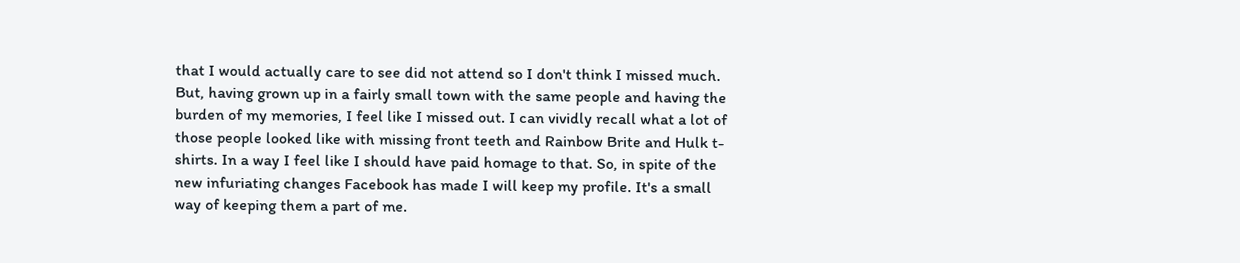that I would actually care to see did not attend so I don't think I missed much. But, having grown up in a fairly small town with the same people and having the burden of my memories, I feel like I missed out. I can vividly recall what a lot of those people looked like with missing front teeth and Rainbow Brite and Hulk t-shirts. In a way I feel like I should have paid homage to that. So, in spite of the new infuriating changes Facebook has made I will keep my profile. It's a small way of keeping them a part of me.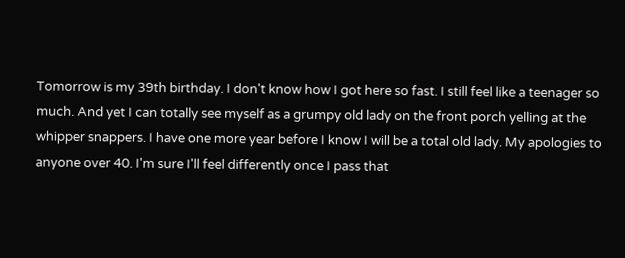Tomorrow is my 39th birthday. I don't know how I got here so fast. I still feel like a teenager so much. And yet I can totally see myself as a grumpy old lady on the front porch yelling at the whipper snappers. I have one more year before I know I will be a total old lady. My apologies to anyone over 40. I'm sure I'll feel differently once I pass that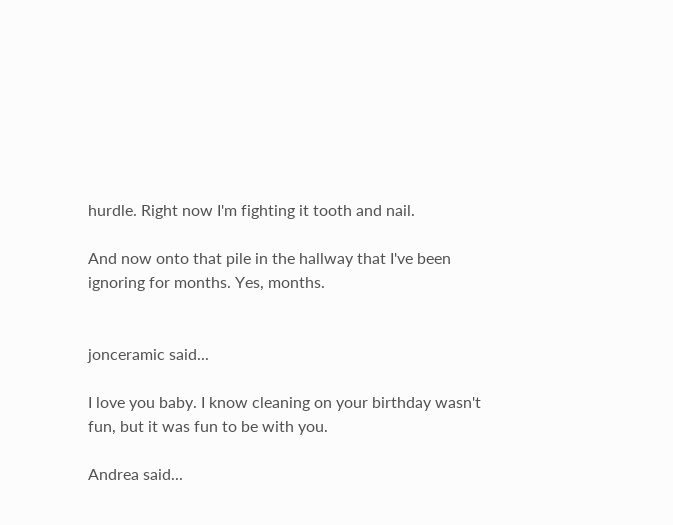hurdle. Right now I'm fighting it tooth and nail.

And now onto that pile in the hallway that I've been ignoring for months. Yes, months.


jonceramic said...

I love you baby. I know cleaning on your birthday wasn't fun, but it was fun to be with you.

Andrea said...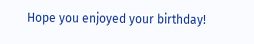Hope you enjoyed your birthday!